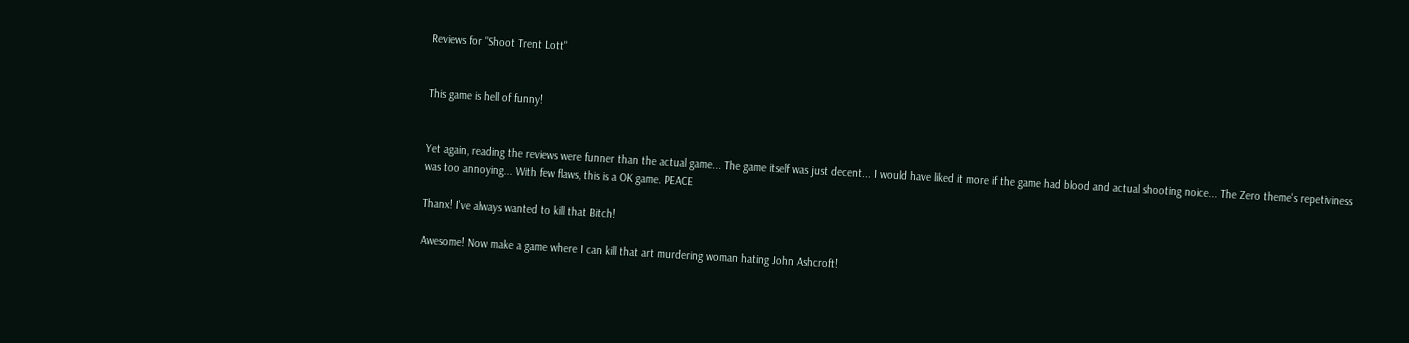Reviews for "Shoot Trent Lott"


This game is hell of funny!


Yet again, reading the reviews were funner than the actual game... The game itself was just decent... I would have liked it more if the game had blood and actual shooting noice... The Zero theme's repetiviness was too annoying... With few flaws, this is a OK game. PEACE

Thanx! I've always wanted to kill that Bitch!

Awesome! Now make a game where I can kill that art murdering woman hating John Ashcroft!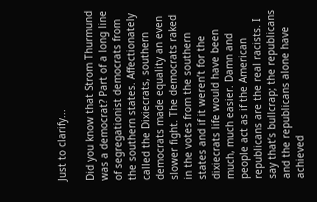Just to clarify...

Did you know that Strom Thurmund was a democrat? Part of a long line of segregationist democrats from the southern states. Affectionately called the Dixiecrats, southern democrats made equality an even slower fight. The democrats raked in the votes from the southern states and if it weren’t for the dixiecrats life would have been much, much easier. Damn and people act as if the American republicans are the real racists. I say that’s bullcrap; the republicans and the republicans alone have achieved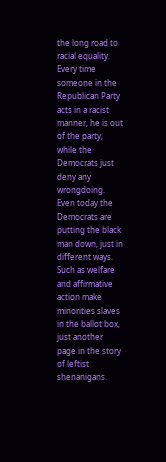the long road to racial equality. Every time someone in the Republican Party acts in a racist manner, he is out of the party, while the Democrats just deny any wrongdoing. Even today the Democrats are putting the black man down, just in different ways. Such as welfare and affirmative action make minorities slaves in the ballot box, just another page in the story of leftist shenanigans.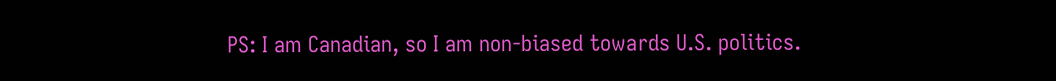PS: I am Canadian, so I am non-biased towards U.S. politics.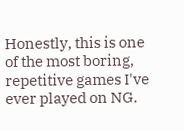Honestly, this is one of the most boring, repetitive games I've ever played on NG.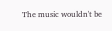The music wouldn't be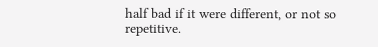half bad if it were different, or not so repetitive.